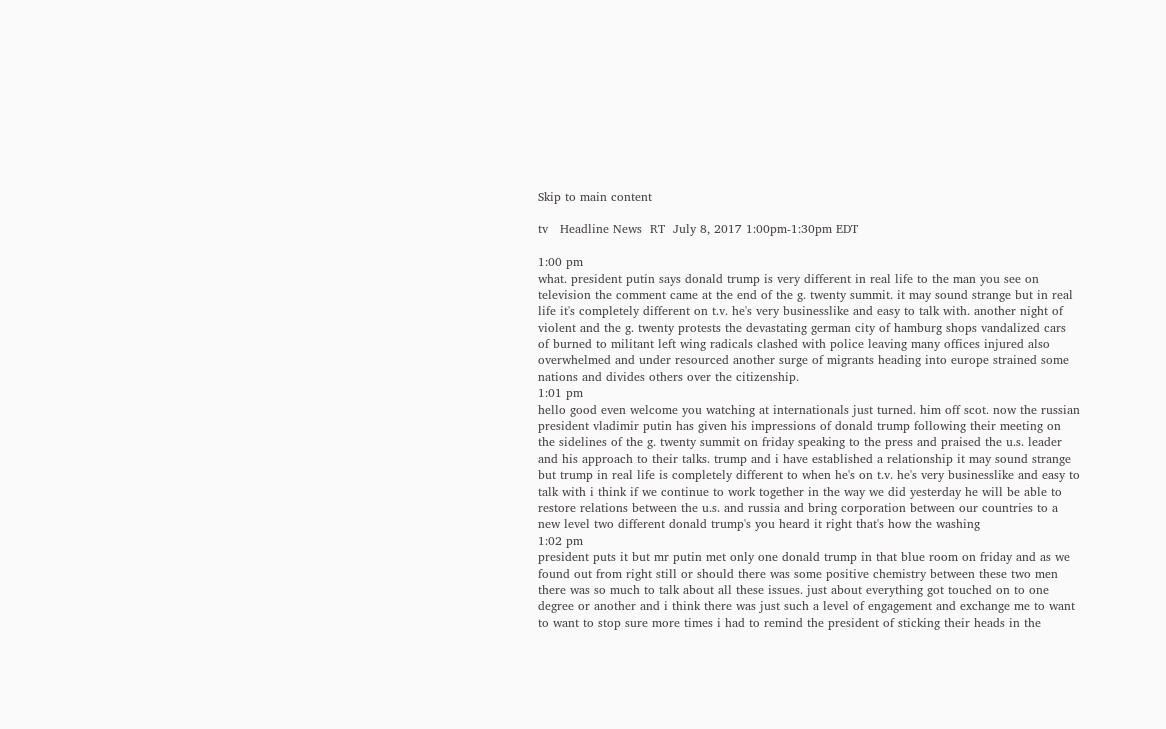Skip to main content

tv   Headline News  RT  July 8, 2017 1:00pm-1:30pm EDT

1:00 pm
what. president putin says donald trump is very different in real life to the man you see on television the comment came at the end of the g. twenty summit. it may sound strange but in real life it's completely different on t.v. he's very businesslike and easy to talk with. another night of violent and the g. twenty protests the devastating german city of hamburg shops vandalized cars of burned to militant left wing radicals clashed with police leaving many offices injured also overwhelmed and under resourced another surge of migrants heading into europe strained some nations and divides others over the citizenship.
1:01 pm
hello good even welcome you watching at internationals just turned. him off scot. now the russian president vladimir putin has given his impressions of donald trump following their meeting on the sidelines of the g. twenty summit on friday speaking to the press and praised the u.s. leader and his approach to their talks. trump and i have established a relationship it may sound strange but trump in real life is completely different to when he's on t.v. he's very businesslike and easy to talk with i think if we continue to work together in the way we did yesterday he will be able to restore relations between the u.s. and russia and bring corporation between our countries to a new level two different donald trump's you heard it right that's how the washing
1:02 pm
president puts it but mr putin met only one donald trump in that blue room on friday and as we found out from right still or should there was some positive chemistry between these two men there was so much to talk about all these issues. just about everything got touched on to one degree or another and i think there was just such a level of engagement and exchange me to want to want to stop sure more times i had to remind the president of sticking their heads in the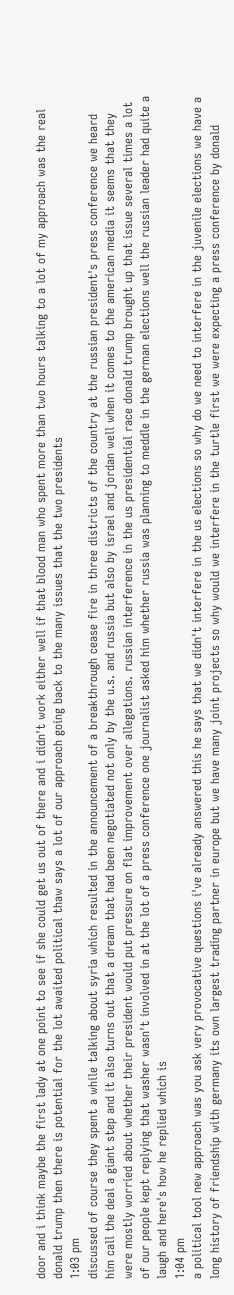door and i think maybe the first lady at one point to see if she could get us out of there and i didn't work either well if that blood man who spent more than two hours talking to a lot of my approach was the real donald trump then there is potential for the lot awaited political thaw says a lot of our approach going back to the many issues that the two presidents
1:03 pm
discussed of course they spent a while talking about syria which resulted in the announcement of a breakthrough cease fire in three districts of the country at the russian president's press conference we heard him call the deal a giant step and it also turns out that a dream that had been negotiated not only by the u.s. and russia but also by israel and jordan well when it comes to the american media it seems that they were mostly worried about whether their president would put pressure on flat improvement over allegations. russian interference in the us presidential race donald trump brought up that issue several times a lot of our people kept replying that washer wasn't involved in at the lot of a press conference one journalist asked him whether russia was planning to meddle in the german elections well the russian leader had quite a laugh and here's how he replied which is
1:04 pm
a political tool new approach was you ask very provocative questions i've already answered this he says that we didn't interfere in the us elections so why do we need to interfere in the juvenile elections we have a long history of friendship with germany its own largest trading partner in europe but we have many joint projects so why would we interfere in the turtle first we were expecting a press conference by donald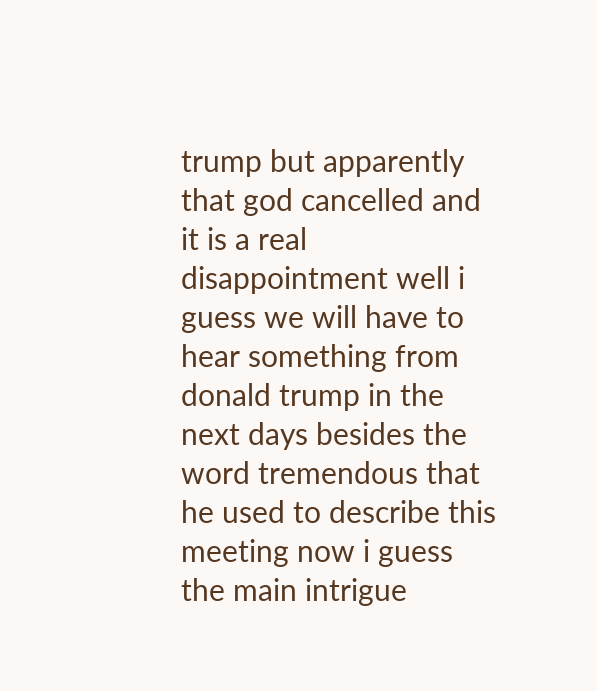trump but apparently that god cancelled and it is a real disappointment well i guess we will have to hear something from donald trump in the next days besides the word tremendous that he used to describe this meeting now i guess the main intrigue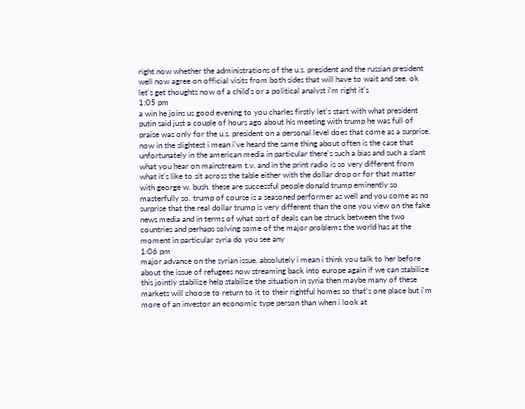right now whether the administrations of the u.s. president and the russian president well now agree on official visits from both sides that will have to wait and see. ok let's get thoughts now of a child's or a political analyst i'm right it's
1:05 pm
a win he joins us good evening to you charles firstly let's start with what president putin said just a couple of hours ago about his meeting with trump he was full of praise was only for the u.s. president on a personal level does that come as a surprise. now in the slightest i mean i've heard the same thing about often is the case that unfortunately in the american media in particular there's such a bias and such a slant what you hear on mainstream t.v. and in the print radio is so very different from what it's like to sit across the table either with the dollar drop or for that matter with george w. bush. these are successful people donald trump eminently so masterfully so. trump of course is a seasoned performer as well and you come as no surprise that the real dollar trump is very different than the one you view on the fake news media and in terms of what sort of deals can be struck between the two countries and perhaps solving some of the major problems the world has at the moment in particular syria do you see any
1:06 pm
major advance on the syrian issue. absolutely i mean i think you talk to her before about the issue of refugees now streaming back into europe again if we can stabilize this jointly stabilize help stabilize the situation in syria then maybe many of these markets will choose to return to it to their rightful homes so that's one place but i'm more of an investor an economic type person than when i look at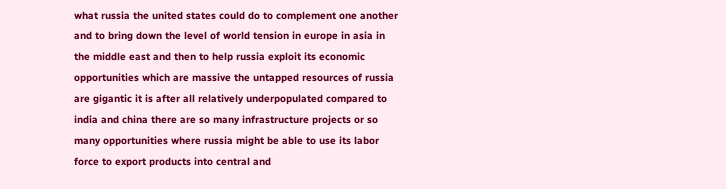what russia the united states could do to complement one another and to bring down the level of world tension in europe in asia in the middle east and then to help russia exploit its economic opportunities which are massive the untapped resources of russia are gigantic it is after all relatively underpopulated compared to india and china there are so many infrastructure projects or so many opportunities where russia might be able to use its labor force to export products into central and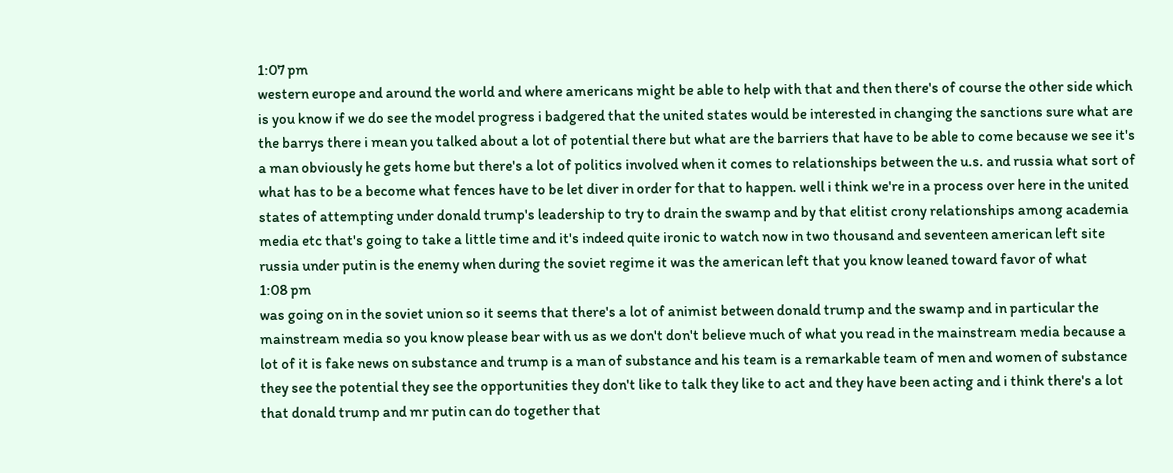1:07 pm
western europe and around the world and where americans might be able to help with that and then there's of course the other side which is you know if we do see the model progress i badgered that the united states would be interested in changing the sanctions sure what are the barrys there i mean you talked about a lot of potential there but what are the barriers that have to be able to come because we see it's a man obviously he gets home but there's a lot of politics involved when it comes to relationships between the u.s. and russia what sort of what has to be a become what fences have to be let diver in order for that to happen. well i think we're in a process over here in the united states of attempting under donald trump's leadership to try to drain the swamp and by that elitist crony relationships among academia media etc that's going to take a little time and it's indeed quite ironic to watch now in two thousand and seventeen american left site russia under putin is the enemy when during the soviet regime it was the american left that you know leaned toward favor of what
1:08 pm
was going on in the soviet union so it seems that there's a lot of animist between donald trump and the swamp and in particular the mainstream media so you know please bear with us as we don't don't believe much of what you read in the mainstream media because a lot of it is fake news on substance and trump is a man of substance and his team is a remarkable team of men and women of substance they see the potential they see the opportunities they don't like to talk they like to act and they have been acting and i think there's a lot that donald trump and mr putin can do together that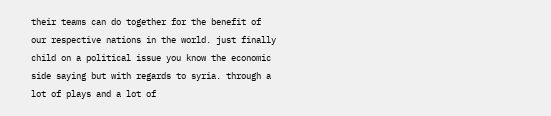their teams can do together for the benefit of our respective nations in the world. just finally child on a political issue you know the economic side saying but with regards to syria. through a lot of plays and a lot of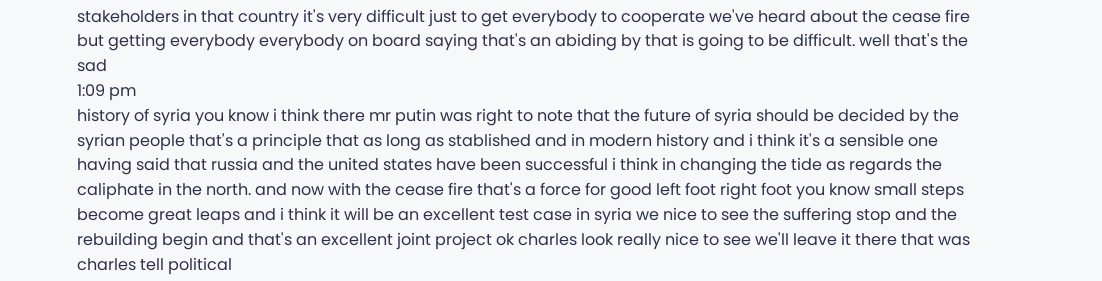stakeholders in that country it's very difficult just to get everybody to cooperate we've heard about the cease fire but getting everybody everybody on board saying that's an abiding by that is going to be difficult. well that's the sad
1:09 pm
history of syria you know i think there mr putin was right to note that the future of syria should be decided by the syrian people that's a principle that as long as stablished and in modern history and i think it's a sensible one having said that russia and the united states have been successful i think in changing the tide as regards the caliphate in the north. and now with the cease fire that's a force for good left foot right foot you know small steps become great leaps and i think it will be an excellent test case in syria we nice to see the suffering stop and the rebuilding begin and that's an excellent joint project ok charles look really nice to see we'll leave it there that was charles tell political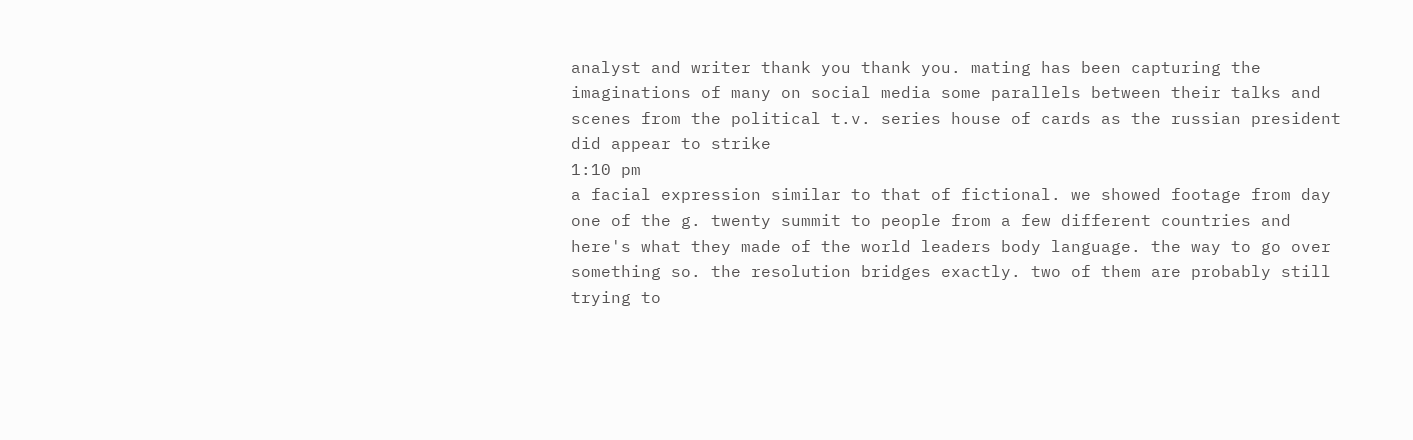analyst and writer thank you thank you. mating has been capturing the imaginations of many on social media some parallels between their talks and scenes from the political t.v. series house of cards as the russian president did appear to strike
1:10 pm
a facial expression similar to that of fictional. we showed footage from day one of the g. twenty summit to people from a few different countries and here's what they made of the world leaders body language. the way to go over something so. the resolution bridges exactly. two of them are probably still trying to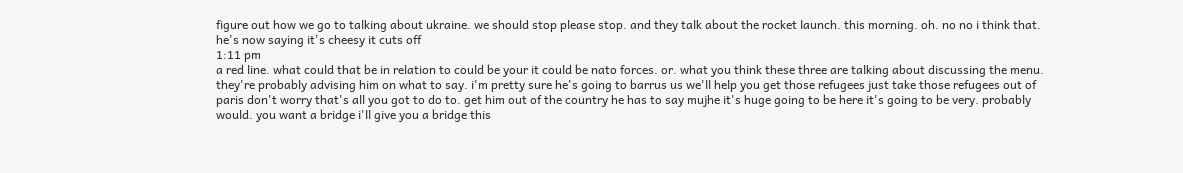figure out how we go to talking about ukraine. we should stop please stop. and they talk about the rocket launch. this morning. oh. no no i think that. he's now saying it's cheesy it cuts off
1:11 pm
a red line. what could that be in relation to could be your it could be nato forces. or. what you think these three are talking about discussing the menu. they're probably advising him on what to say. i'm pretty sure he's going to barrus us we'll help you get those refugees just take those refugees out of paris don't worry that's all you got to do to. get him out of the country he has to say mujhe it's huge going to be here it's going to be very. probably would. you want a bridge i'll give you a bridge this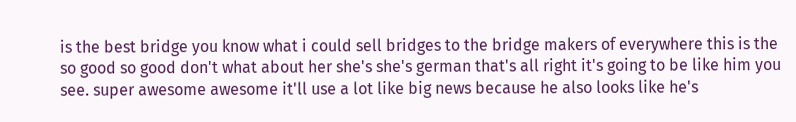is the best bridge you know what i could sell bridges to the bridge makers of everywhere this is the so good so good don't what about her she's she's german that's all right it's going to be like him you see. super awesome awesome it'll use a lot like big news because he also looks like he's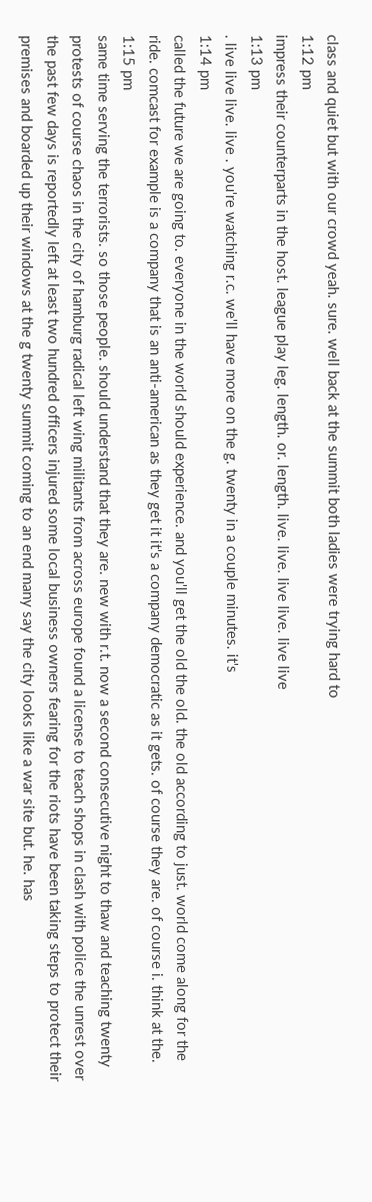class and quiet but with our crowd yeah. sure. well back at the summit both ladies were trying hard to
1:12 pm
impress their counterparts in the host. league play leg. length. or. length. live. live. live live. live live
1:13 pm
. live live live. live . you're watching r.c. we'll have more on the g. twenty in a couple minutes. it's
1:14 pm
called the future we are going to. everyone in the world should experience. and you'll get the old the old. the old according to just. world come along for the ride. comcast for example is a company that is an anti-american as they get it it's a company democratic as it gets. of course they are. of course i. think at the.
1:15 pm
same time serving the terrorists. so those people. should understand that they are. new with r.t. now a second consecutive night to thaw and teaching twenty protests of course chaos in the city of hamburg radical left wing militants from across europe found a license to teach shops in clash with police the unrest over the past few days is reportedly left at least two hundred officers injured some local business owners fearing for the riots have been taking steps to protect their premises and boarded up their windows at the g twenty summit coming to an end many say the city looks like a war site but. he. has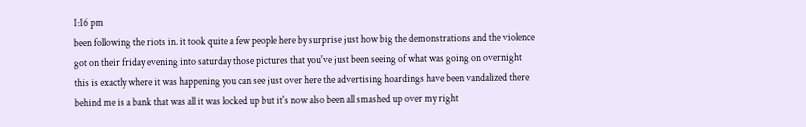1:16 pm
been following the riots in. it took quite a few people here by surprise just how big the demonstrations and the violence got on their friday evening into saturday those pictures that you've just been seeing of what was going on overnight this is exactly where it was happening you can see just over here the advertising hoardings have been vandalized there behind me is a bank that was all it was locked up but it's now also been all smashed up over my right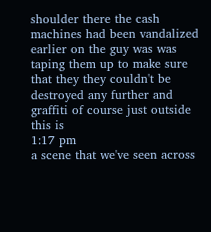shoulder there the cash machines had been vandalized earlier on the guy was was taping them up to make sure that they they couldn't be destroyed any further and graffiti of course just outside this is
1:17 pm
a scene that we've seen across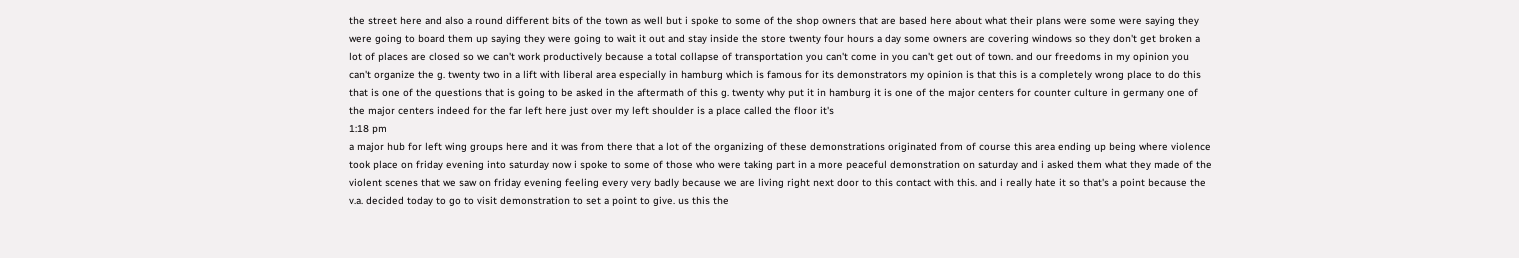the street here and also a round different bits of the town as well but i spoke to some of the shop owners that are based here about what their plans were some were saying they were going to board them up saying they were going to wait it out and stay inside the store twenty four hours a day some owners are covering windows so they don't get broken a lot of places are closed so we can't work productively because a total collapse of transportation you can't come in you can't get out of town. and our freedoms in my opinion you can't organize the g. twenty two in a lift with liberal area especially in hamburg which is famous for its demonstrators my opinion is that this is a completely wrong place to do this that is one of the questions that is going to be asked in the aftermath of this g. twenty why put it in hamburg it is one of the major centers for counter culture in germany one of the major centers indeed for the far left here just over my left shoulder is a place called the floor it's
1:18 pm
a major hub for left wing groups here and it was from there that a lot of the organizing of these demonstrations originated from of course this area ending up being where violence took place on friday evening into saturday now i spoke to some of those who were taking part in a more peaceful demonstration on saturday and i asked them what they made of the violent scenes that we saw on friday evening feeling every very badly because we are living right next door to this contact with this. and i really hate it so that's a point because the v.a. decided today to go to visit demonstration to set a point to give. us this the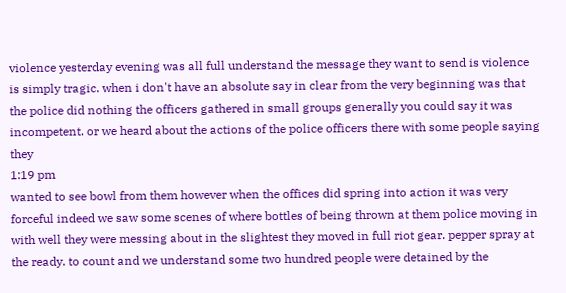violence yesterday evening was all full understand the message they want to send is violence is simply tragic. when i don't have an absolute say in clear from the very beginning was that the police did nothing the officers gathered in small groups generally you could say it was incompetent. or we heard about the actions of the police officers there with some people saying they
1:19 pm
wanted to see bowl from them however when the offices did spring into action it was very forceful indeed we saw some scenes of where bottles of being thrown at them police moving in with well they were messing about in the slightest they moved in full riot gear. pepper spray at the ready. to count and we understand some two hundred people were detained by the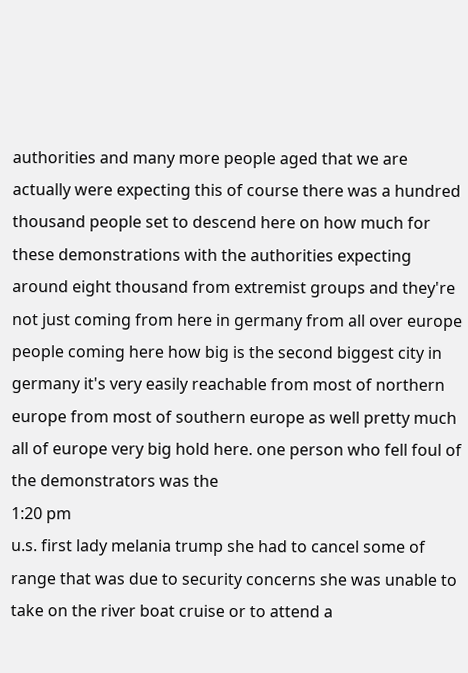authorities and many more people aged that we are actually were expecting this of course there was a hundred thousand people set to descend here on how much for these demonstrations with the authorities expecting around eight thousand from extremist groups and they're not just coming from here in germany from all over europe people coming here how big is the second biggest city in germany it's very easily reachable from most of northern europe from most of southern europe as well pretty much all of europe very big hold here. one person who fell foul of the demonstrators was the
1:20 pm
u.s. first lady melania trump she had to cancel some of range that was due to security concerns she was unable to take on the river boat cruise or to attend a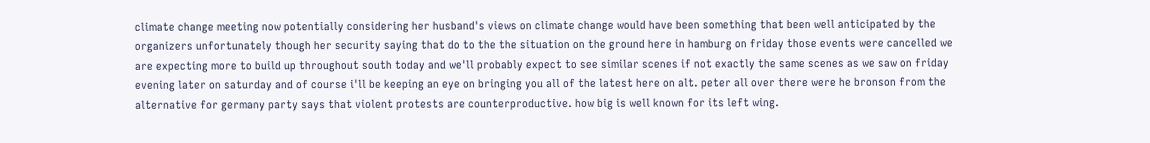climate change meeting now potentially considering her husband's views on climate change would have been something that been well anticipated by the organizers unfortunately though her security saying that do to the the situation on the ground here in hamburg on friday those events were cancelled we are expecting more to build up throughout south today and we'll probably expect to see similar scenes if not exactly the same scenes as we saw on friday evening later on saturday and of course i'll be keeping an eye on bringing you all of the latest here on alt. peter all over there were he bronson from the alternative for germany party says that violent protests are counterproductive. how big is well known for its left wing.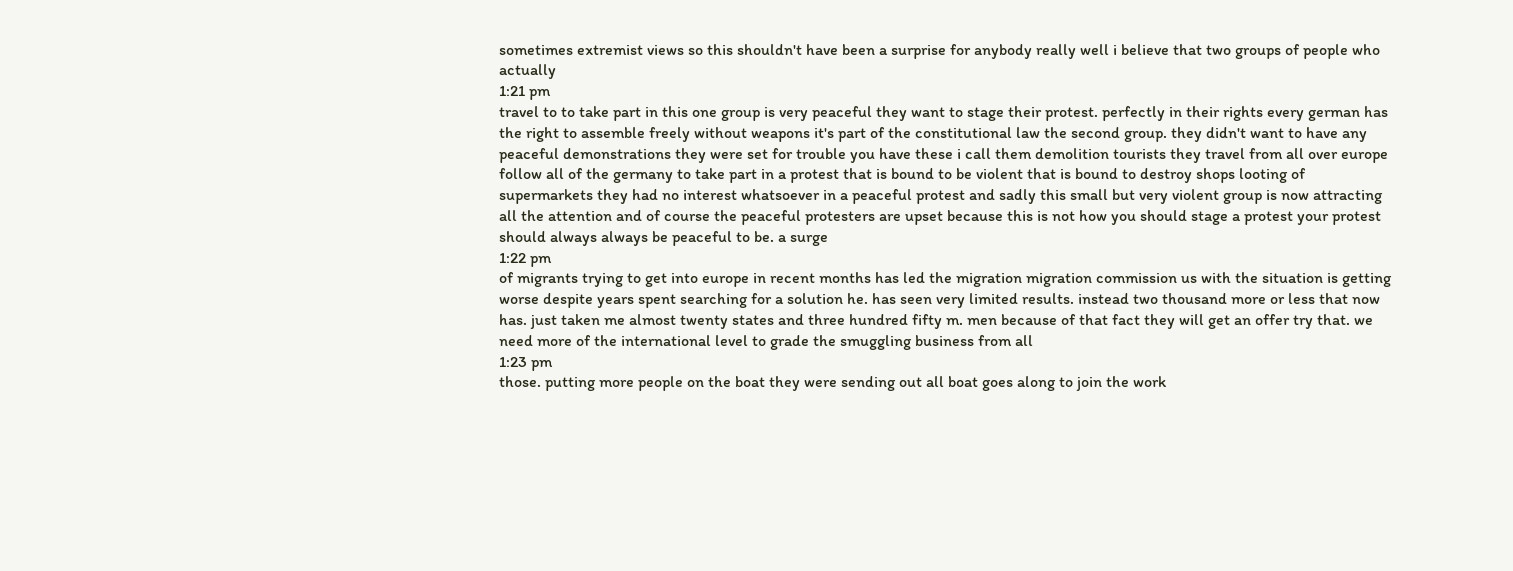sometimes extremist views so this shouldn't have been a surprise for anybody really well i believe that two groups of people who actually
1:21 pm
travel to to take part in this one group is very peaceful they want to stage their protest. perfectly in their rights every german has the right to assemble freely without weapons it's part of the constitutional law the second group. they didn't want to have any peaceful demonstrations they were set for trouble you have these i call them demolition tourists they travel from all over europe follow all of the germany to take part in a protest that is bound to be violent that is bound to destroy shops looting of supermarkets they had no interest whatsoever in a peaceful protest and sadly this small but very violent group is now attracting all the attention and of course the peaceful protesters are upset because this is not how you should stage a protest your protest should always always be peaceful to be. a surge
1:22 pm
of migrants trying to get into europe in recent months has led the migration migration commission us with the situation is getting worse despite years spent searching for a solution he. has seen very limited results. instead two thousand more or less that now has. just taken me almost twenty states and three hundred fifty m. men because of that fact they will get an offer try that. we need more of the international level to grade the smuggling business from all
1:23 pm
those. putting more people on the boat they were sending out all boat goes along to join the work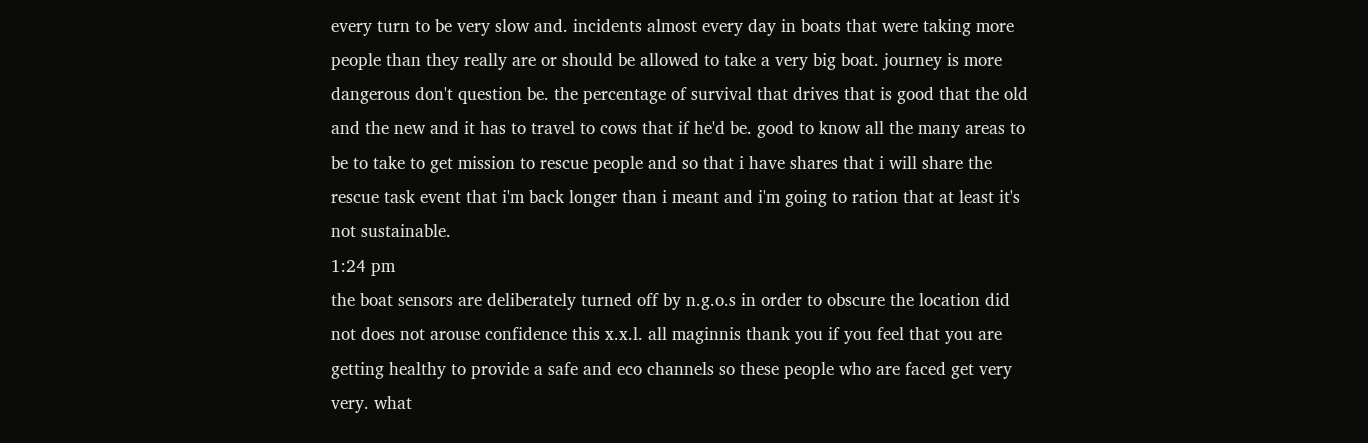every turn to be very slow and. incidents almost every day in boats that were taking more people than they really are or should be allowed to take a very big boat. journey is more dangerous don't question be. the percentage of survival that drives that is good that the old and the new and it has to travel to cows that if he'd be. good to know all the many areas to be to take to get mission to rescue people and so that i have shares that i will share the rescue task event that i'm back longer than i meant and i'm going to ration that at least it's not sustainable.
1:24 pm
the boat sensors are deliberately turned off by n.g.o.s in order to obscure the location did not does not arouse confidence this x.x.l. all maginnis thank you if you feel that you are getting healthy to provide a safe and eco channels so these people who are faced get very very. what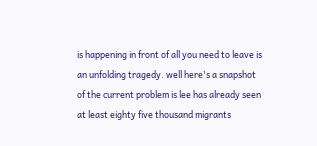is happening in front of all you need to leave is an unfolding tragedy. well here's a snapshot of the current problem is lee has already seen at least eighty five thousand migrants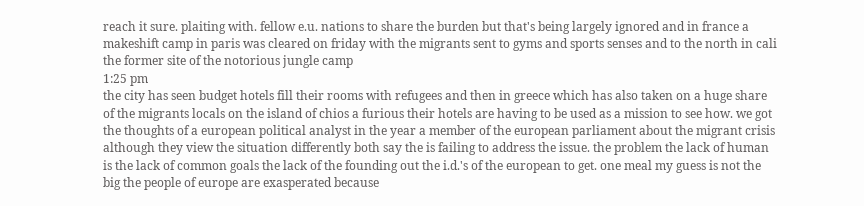reach it sure. plaiting with. fellow e.u. nations to share the burden but that's being largely ignored and in france a makeshift camp in paris was cleared on friday with the migrants sent to gyms and sports senses and to the north in cali the former site of the notorious jungle camp
1:25 pm
the city has seen budget hotels fill their rooms with refugees and then in greece which has also taken on a huge share of the migrants locals on the island of chios a furious their hotels are having to be used as a mission to see how. we got the thoughts of a european political analyst in the year a member of the european parliament about the migrant crisis although they view the situation differently both say the is failing to address the issue. the problem the lack of human is the lack of common goals the lack of the founding out the i.d.'s of the european to get. one meal my guess is not the big the people of europe are exasperated because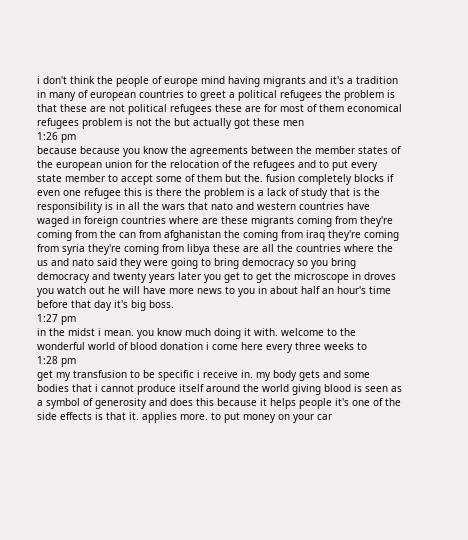i don't think the people of europe mind having migrants and it's a tradition in many of european countries to greet a political refugees the problem is that these are not political refugees these are for most of them economical refugees problem is not the but actually got these men
1:26 pm
because because you know the agreements between the member states of the european union for the relocation of the refugees and to put every state member to accept some of them but the. fusion completely blocks if even one refugee this is there the problem is a lack of study that is the responsibility is in all the wars that nato and western countries have waged in foreign countries where are these migrants coming from they're coming from the can from afghanistan the coming from iraq they're coming from syria they're coming from libya these are all the countries where the us and nato said they were going to bring democracy so you bring democracy and twenty years later you get to get the microscope in droves you watch out he will have more news to you in about half an hour's time before that day it's big boss.
1:27 pm
in the midst i mean. you know much doing it with. welcome to the wonderful world of blood donation i come here every three weeks to
1:28 pm
get my transfusion to be specific i receive in. my body gets and some bodies that i cannot produce itself around the world giving blood is seen as a symbol of generosity and does this because it helps people it's one of the side effects is that it. applies more. to put money on your car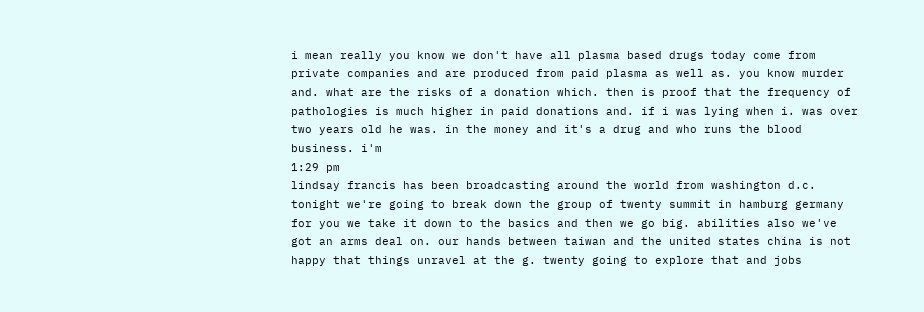i mean really you know we don't have all plasma based drugs today come from private companies and are produced from paid plasma as well as. you know murder and. what are the risks of a donation which. then is proof that the frequency of pathologies is much higher in paid donations and. if i was lying when i. was over two years old he was. in the money and it's a drug and who runs the blood business. i'm
1:29 pm
lindsay francis has been broadcasting around the world from washington d.c. tonight we're going to break down the group of twenty summit in hamburg germany for you we take it down to the basics and then we go big. abilities also we've got an arms deal on. our hands between taiwan and the united states china is not happy that things unravel at the g. twenty going to explore that and jobs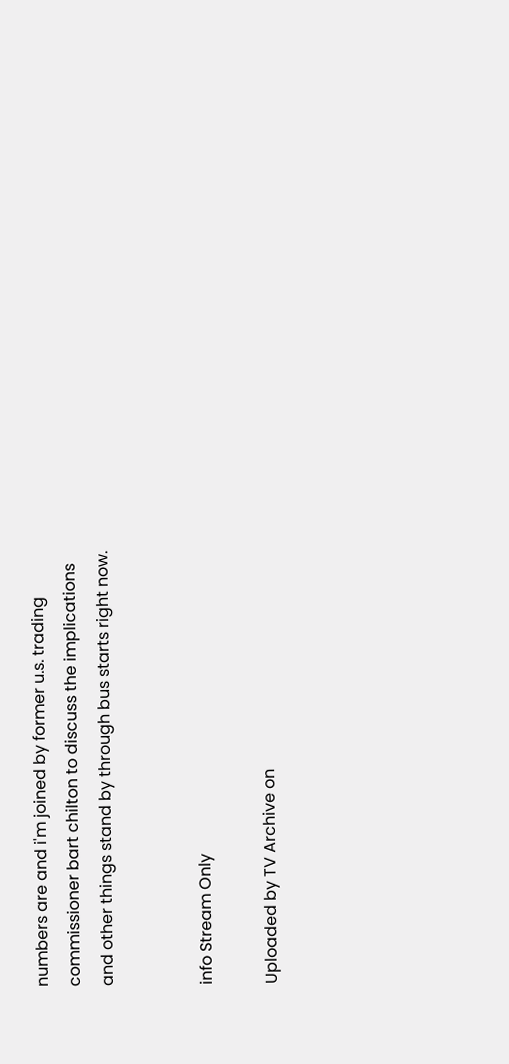numbers are and i'm joined by former u.s. trading commissioner bart chilton to discuss the implications and other things stand by through bus starts right now.


info Stream Only

Uploaded by TV Archive on